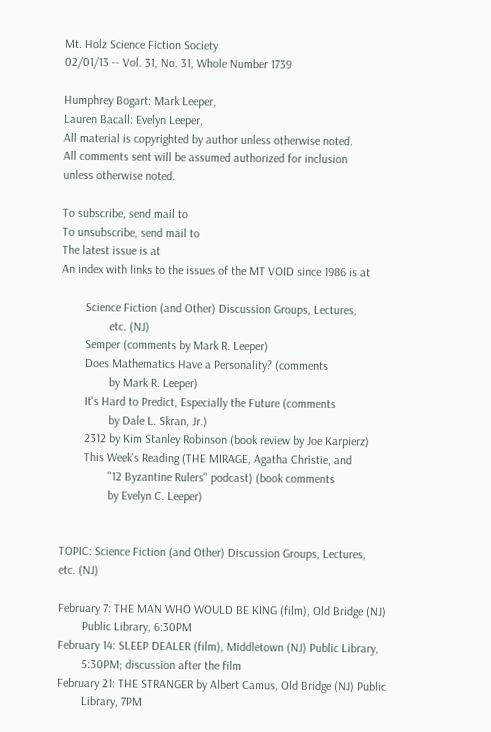Mt. Holz Science Fiction Society
02/01/13 -- Vol. 31, No. 31, Whole Number 1739

Humphrey Bogart: Mark Leeper,
Lauren Bacall: Evelyn Leeper,
All material is copyrighted by author unless otherwise noted.
All comments sent will be assumed authorized for inclusion
unless otherwise noted.

To subscribe, send mail to
To unsubscribe, send mail to
The latest issue is at
An index with links to the issues of the MT VOID since 1986 is at

        Science Fiction (and Other) Discussion Groups, Lectures,
                etc. (NJ)
        Semper (comments by Mark R. Leeper)
        Does Mathematics Have a Personality? (comments
                by Mark R. Leeper)
        It's Hard to Predict, Especially the Future (comments
                by Dale L. Skran, Jr.)
        2312 by Kim Stanley Robinson (book review by Joe Karpierz)
        This Week's Reading (THE MIRAGE, Agatha Christie, and
                "12 Byzantine Rulers" podcast) (book comments
                by Evelyn C. Leeper)


TOPIC: Science Fiction (and Other) Discussion Groups, Lectures,
etc. (NJ)

February 7: THE MAN WHO WOULD BE KING (film), Old Bridge (NJ)
        Public Library, 6:30PM
February 14: SLEEP DEALER (film), Middletown (NJ) Public Library,
        5:30PM; discussion after the film
February 21: THE STRANGER by Albert Camus, Old Bridge (NJ) Public
        Library, 7PM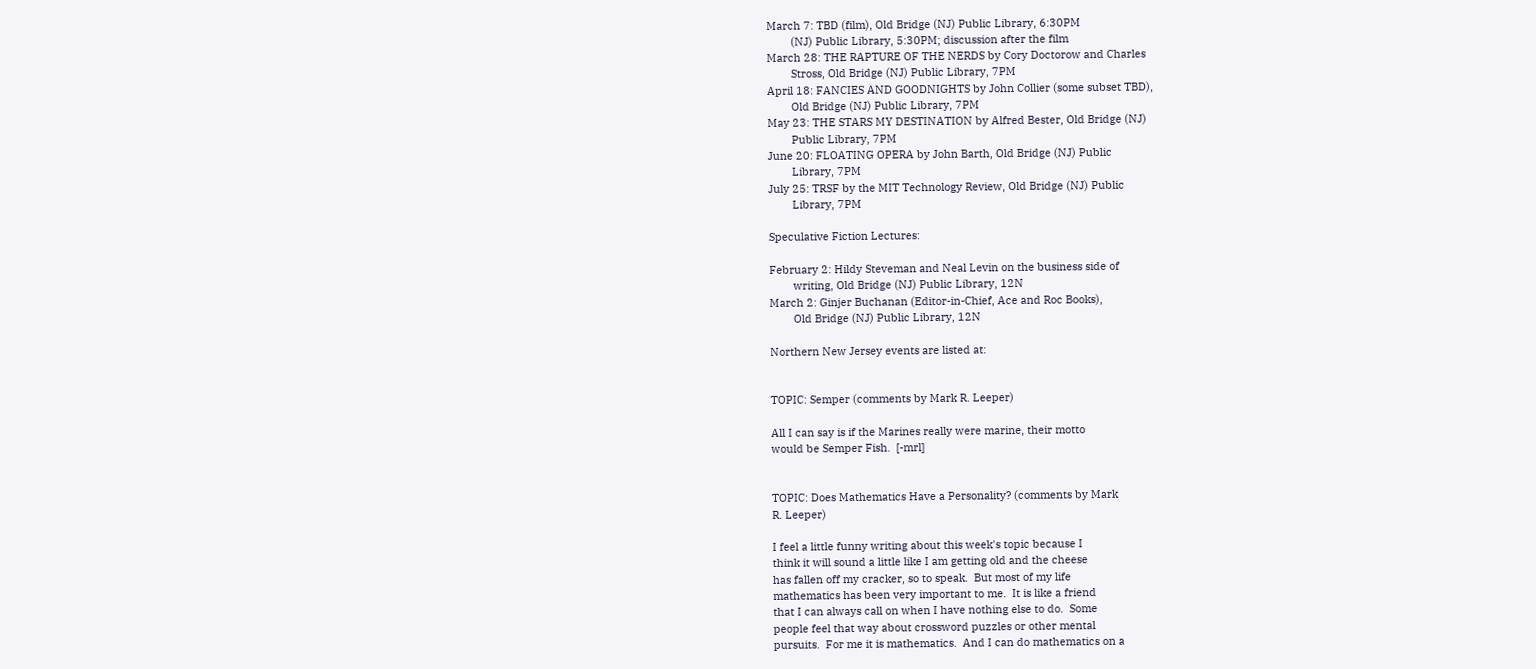March 7: TBD (film), Old Bridge (NJ) Public Library, 6:30PM
        (NJ) Public Library, 5:30PM; discussion after the film
March 28: THE RAPTURE OF THE NERDS by Cory Doctorow and Charles
        Stross, Old Bridge (NJ) Public Library, 7PM
April 18: FANCIES AND GOODNIGHTS by John Collier (some subset TBD),
        Old Bridge (NJ) Public Library, 7PM
May 23: THE STARS MY DESTINATION by Alfred Bester, Old Bridge (NJ)
        Public Library, 7PM
June 20: FLOATING OPERA by John Barth, Old Bridge (NJ) Public
        Library, 7PM
July 25: TRSF by the MIT Technology Review, Old Bridge (NJ) Public
        Library, 7PM

Speculative Fiction Lectures:

February 2: Hildy Steveman and Neal Levin on the business side of
        writing, Old Bridge (NJ) Public Library, 12N
March 2: Ginjer Buchanan (Editor-in-Chief, Ace and Roc Books),
        Old Bridge (NJ) Public Library, 12N

Northern New Jersey events are listed at:


TOPIC: Semper (comments by Mark R. Leeper)

All I can say is if the Marines really were marine, their motto
would be Semper Fish.  [-mrl]


TOPIC: Does Mathematics Have a Personality? (comments by Mark
R. Leeper)

I feel a little funny writing about this week's topic because I
think it will sound a little like I am getting old and the cheese
has fallen off my cracker, so to speak.  But most of my life
mathematics has been very important to me.  It is like a friend
that I can always call on when I have nothing else to do.  Some
people feel that way about crossword puzzles or other mental
pursuits.  For me it is mathematics.  And I can do mathematics on a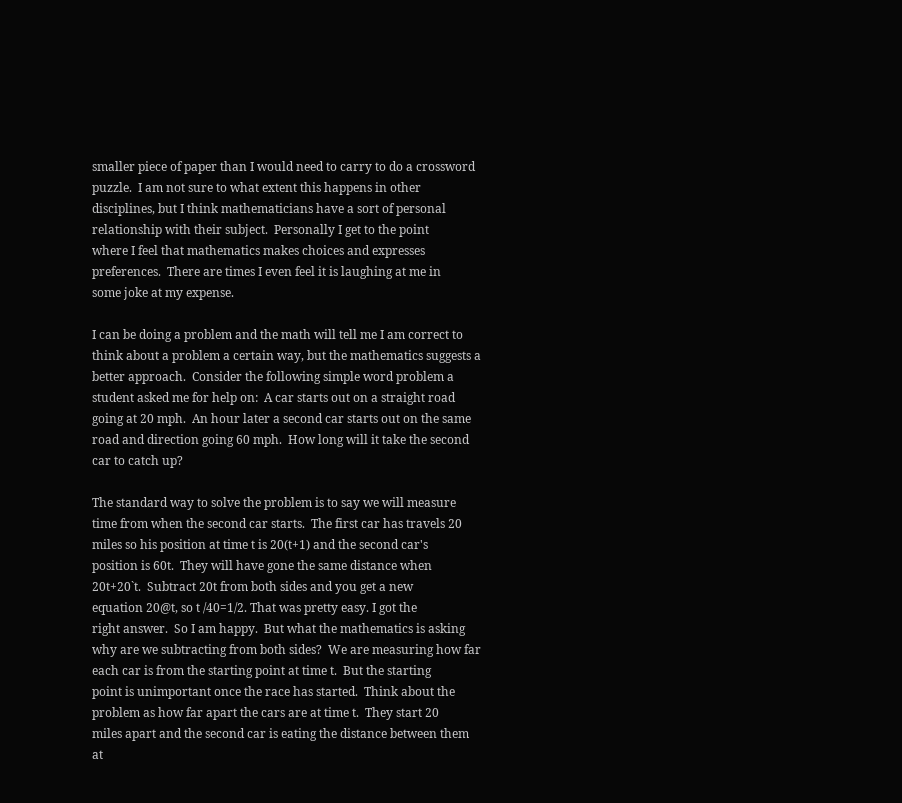smaller piece of paper than I would need to carry to do a crossword
puzzle.  I am not sure to what extent this happens in other
disciplines, but I think mathematicians have a sort of personal
relationship with their subject.  Personally I get to the point
where I feel that mathematics makes choices and expresses
preferences.  There are times I even feel it is laughing at me in
some joke at my expense.

I can be doing a problem and the math will tell me I am correct to
think about a problem a certain way, but the mathematics suggests a
better approach.  Consider the following simple word problem a
student asked me for help on:  A car starts out on a straight road
going at 20 mph.  An hour later a second car starts out on the same
road and direction going 60 mph.  How long will it take the second
car to catch up?

The standard way to solve the problem is to say we will measure
time from when the second car starts.  The first car has travels 20
miles so his position at time t is 20(t+1) and the second car's
position is 60t.  They will have gone the same distance when
20t+20`t.  Subtract 20t from both sides and you get a new
equation 20@t, so t /40=1/2. That was pretty easy. I got the
right answer.  So I am happy.  But what the mathematics is asking
why are we subtracting from both sides?  We are measuring how far
each car is from the starting point at time t.  But the starting
point is unimportant once the race has started.  Think about the
problem as how far apart the cars are at time t.  They start 20
miles apart and the second car is eating the distance between them
at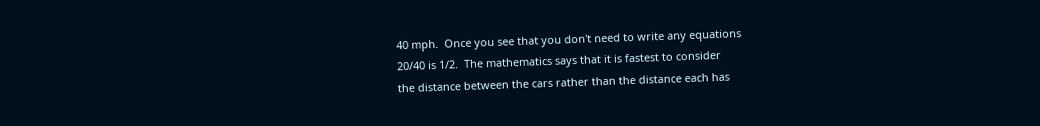40 mph.  Once you see that you don't need to write any equations
20/40 is 1/2.  The mathematics says that it is fastest to consider
the distance between the cars rather than the distance each has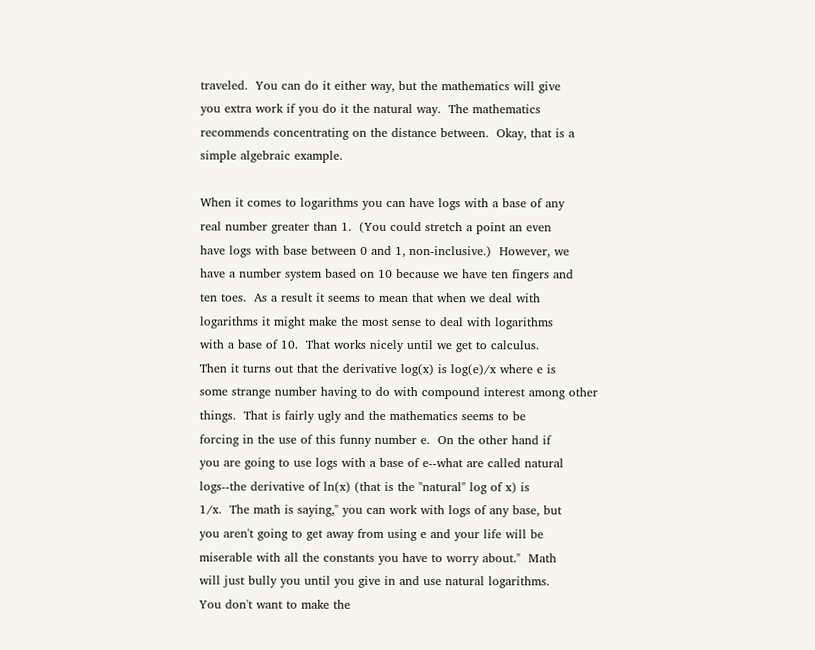traveled.  You can do it either way, but the mathematics will give
you extra work if you do it the natural way.  The mathematics
recommends concentrating on the distance between.  Okay, that is a
simple algebraic example.

When it comes to logarithms you can have logs with a base of any
real number greater than 1.  (You could stretch a point an even
have logs with base between 0 and 1, non-inclusive.)  However, we
have a number system based on 10 because we have ten fingers and
ten toes.  As a result it seems to mean that when we deal with
logarithms it might make the most sense to deal with logarithms
with a base of 10.  That works nicely until we get to calculus.
Then it turns out that the derivative log(x) is log(e)/x where e is
some strange number having to do with compound interest among other
things.  That is fairly ugly and the mathematics seems to be
forcing in the use of this funny number e.  On the other hand if
you are going to use logs with a base of e--what are called natural
logs--the derivative of ln(x) (that is the "natural" log of x) is
1/x.  The math is saying," you can work with logs of any base, but
you aren't going to get away from using e and your life will be
miserable with all the constants you have to worry about."  Math
will just bully you until you give in and use natural logarithms.
You don't want to make the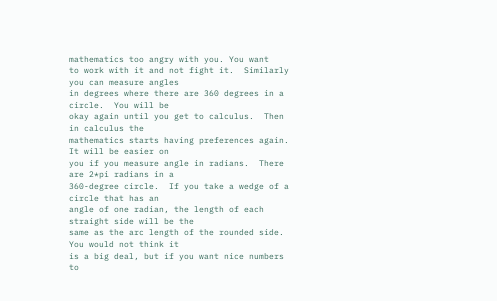mathematics too angry with you. You want
to work with it and not fight it.  Similarly you can measure angles
in degrees where there are 360 degrees in a circle.  You will be
okay again until you get to calculus.  Then in calculus the
mathematics starts having preferences again.  It will be easier on
you if you measure angle in radians.  There are 2*pi radians in a
360-degree circle.  If you take a wedge of a circle that has an
angle of one radian, the length of each straight side will be the
same as the arc length of the rounded side.  You would not think it
is a big deal, but if you want nice numbers to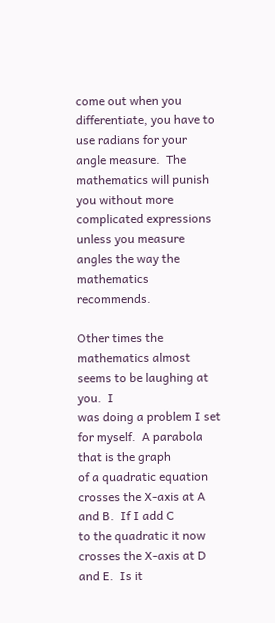come out when you
differentiate, you have to use radians for your angle measure.  The
mathematics will punish you without more complicated expressions
unless you measure angles the way the mathematics recommends.

Other times the mathematics almost seems to be laughing at you.  I
was doing a problem I set for myself.  A parabola that is the graph
of a quadratic equation crosses the X-axis at A and B.  If I add C
to the quadratic it now crosses the X-axis at D and E.  Is it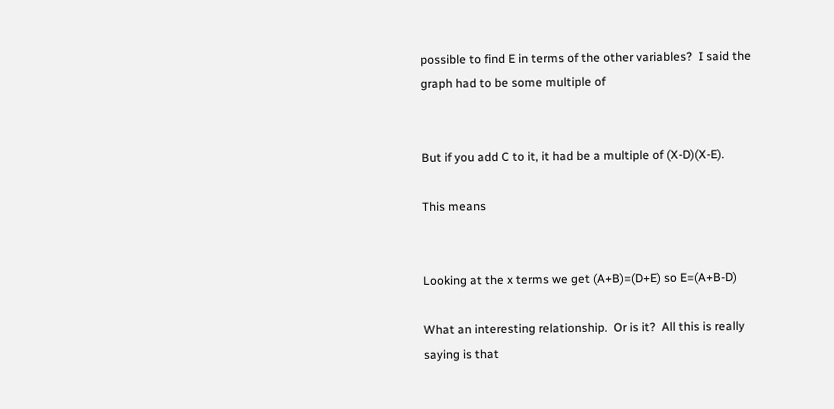possible to find E in terms of the other variables?  I said the
graph had to be some multiple of


But if you add C to it, it had be a multiple of (X-D)(X-E).

This means


Looking at the x terms we get (A+B)=(D+E) so E=(A+B-D)

What an interesting relationship.  Or is it?  All this is really
saying is that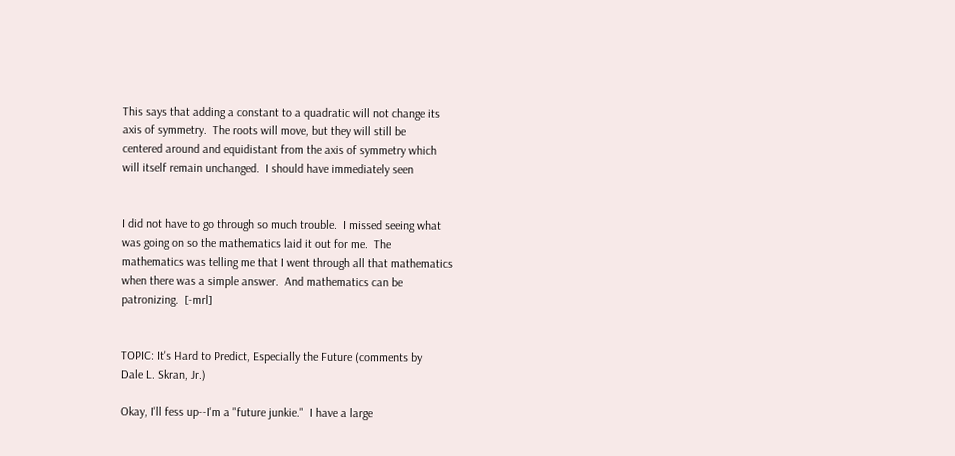This says that adding a constant to a quadratic will not change its
axis of symmetry.  The roots will move, but they will still be
centered around and equidistant from the axis of symmetry which
will itself remain unchanged.  I should have immediately seen


I did not have to go through so much trouble.  I missed seeing what
was going on so the mathematics laid it out for me.  The
mathematics was telling me that I went through all that mathematics
when there was a simple answer.  And mathematics can be
patronizing.  [-mrl]


TOPIC: It's Hard to Predict, Especially the Future (comments by
Dale L. Skran, Jr.)

Okay, I'll fess up--I'm a "future junkie."  I have a large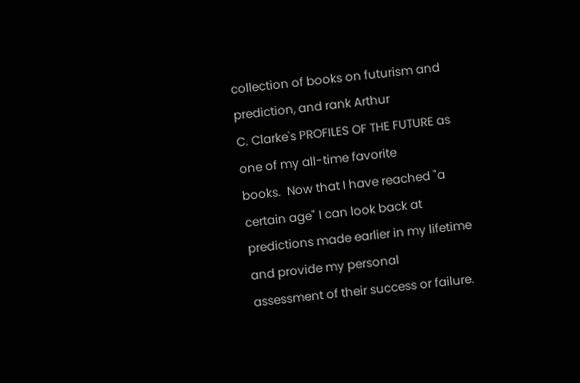collection of books on futurism and prediction, and rank Arthur
C. Clarke's PROFILES OF THE FUTURE as one of my all-time favorite
books.  Now that I have reached "a certain age" I can look back at
predictions made earlier in my lifetime and provide my personal
assessment of their success or failure.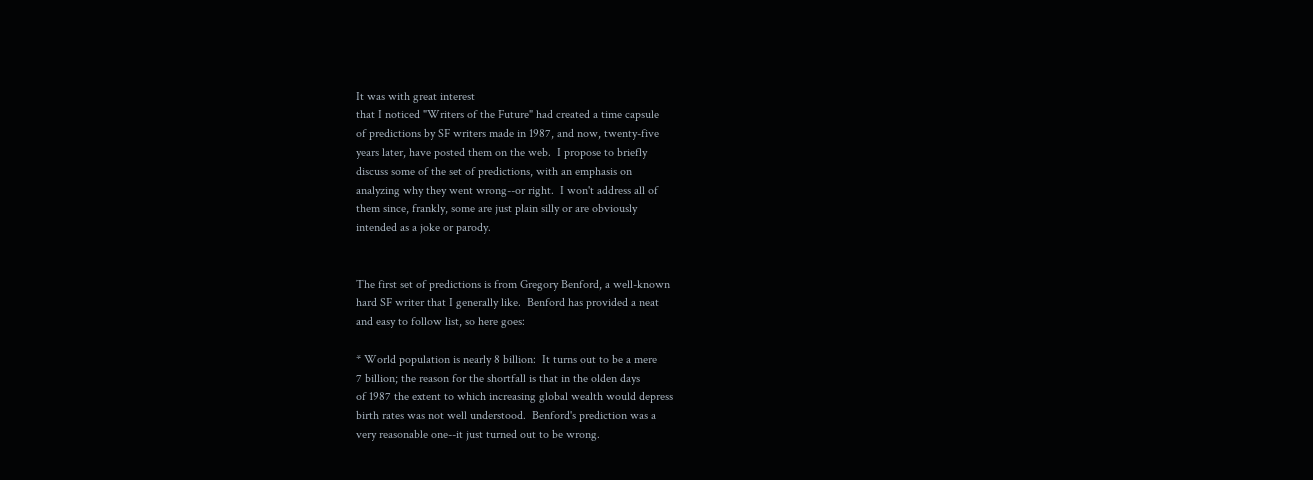It was with great interest
that I noticed "Writers of the Future" had created a time capsule
of predictions by SF writers made in 1987, and now, twenty-five
years later, have posted them on the web.  I propose to briefly
discuss some of the set of predictions, with an emphasis on
analyzing why they went wrong--or right.  I won't address all of
them since, frankly, some are just plain silly or are obviously
intended as a joke or parody.


The first set of predictions is from Gregory Benford, a well-known
hard SF writer that I generally like.  Benford has provided a neat
and easy to follow list, so here goes:

* World population is nearly 8 billion:  It turns out to be a mere
7 billion; the reason for the shortfall is that in the olden days
of 1987 the extent to which increasing global wealth would depress
birth rates was not well understood.  Benford's prediction was a
very reasonable one--it just turned out to be wrong.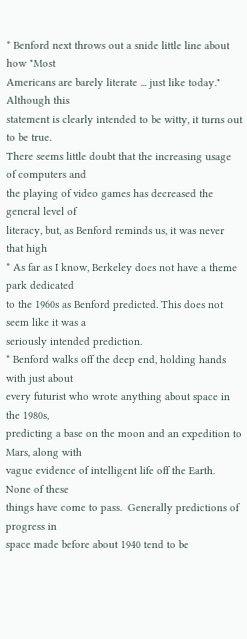* Benford next throws out a snide little line about how "Most
Americans are barely literate ... just like today."  Although this
statement is clearly intended to be witty, it turns out to be true.
There seems little doubt that the increasing usage of computers and
the playing of video games has decreased the general level of
literacy, but, as Benford reminds us, it was never that high
* As far as I know, Berkeley does not have a theme park dedicated
to the 1960s as Benford predicted. This does not seem like it was a
seriously intended prediction.
* Benford walks off the deep end, holding hands with just about
every futurist who wrote anything about space in the 1980s,
predicting a base on the moon and an expedition to Mars, along with
vague evidence of intelligent life off the Earth.   None of these
things have come to pass.  Generally predictions of progress in
space made before about 1940 tend to be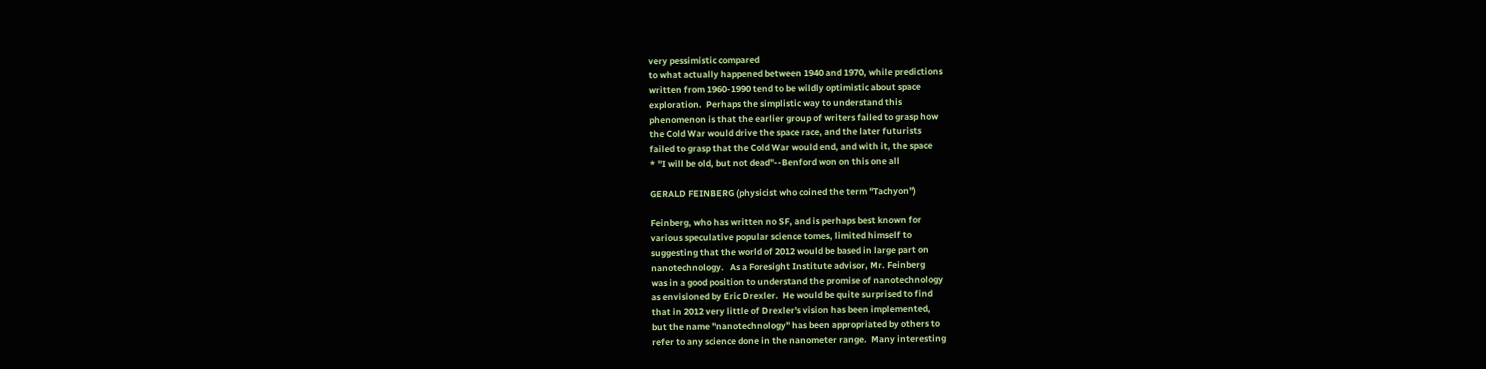very pessimistic compared
to what actually happened between 1940 and 1970, while predictions
written from 1960-1990 tend to be wildly optimistic about space
exploration.  Perhaps the simplistic way to understand this
phenomenon is that the earlier group of writers failed to grasp how
the Cold War would drive the space race, and the later futurists
failed to grasp that the Cold War would end, and with it, the space
* "I will be old, but not dead"--Benford won on this one all

GERALD FEINBERG (physicist who coined the term "Tachyon")

Feinberg, who has written no SF, and is perhaps best known for
various speculative popular science tomes, limited himself to
suggesting that the world of 2012 would be based in large part on
nanotechnology.   As a Foresight Institute advisor, Mr. Feinberg
was in a good position to understand the promise of nanotechnology
as envisioned by Eric Drexler.  He would be quite surprised to find
that in 2012 very little of Drexler's vision has been implemented,
but the name "nanotechnology" has been appropriated by others to
refer to any science done in the nanometer range.  Many interesting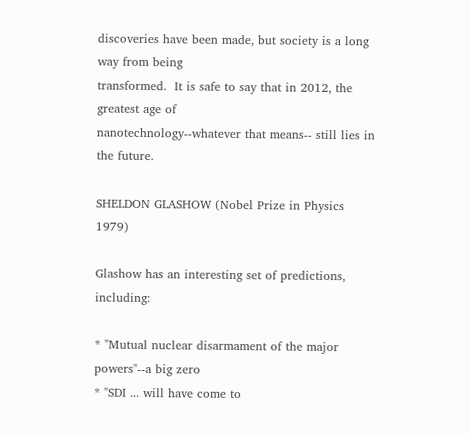discoveries have been made, but society is a long way from being
transformed.  It is safe to say that in 2012, the greatest age of
nanotechnology--whatever that means-- still lies in the future.

SHELDON GLASHOW (Nobel Prize in Physics 1979)

Glashow has an interesting set of predictions, including:

* "Mutual nuclear disarmament of the major powers"--a big zero
* "SDI ... will have come to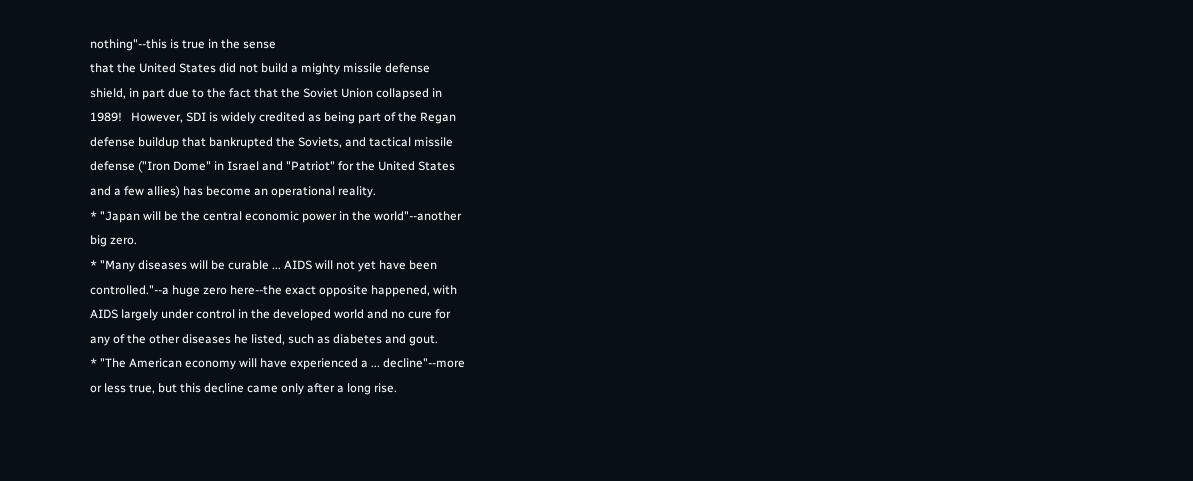nothing"--this is true in the sense
that the United States did not build a mighty missile defense
shield, in part due to the fact that the Soviet Union collapsed in
1989!   However, SDI is widely credited as being part of the Regan
defense buildup that bankrupted the Soviets, and tactical missile
defense ("Iron Dome" in Israel and "Patriot" for the United States
and a few allies) has become an operational reality.
* "Japan will be the central economic power in the world"--another
big zero.
* "Many diseases will be curable ... AIDS will not yet have been
controlled."--a huge zero here--the exact opposite happened, with
AIDS largely under control in the developed world and no cure for
any of the other diseases he listed, such as diabetes and gout.
* "The American economy will have experienced a ... decline"--more
or less true, but this decline came only after a long rise.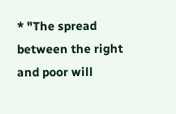* "The spread between the right and poor will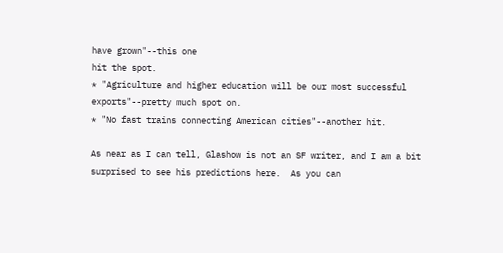have grown"--this one
hit the spot.
* "Agriculture and higher education will be our most successful
exports"--pretty much spot on.
* "No fast trains connecting American cities"--another hit.

As near as I can tell, Glashow is not an SF writer, and I am a bit
surprised to see his predictions here.  As you can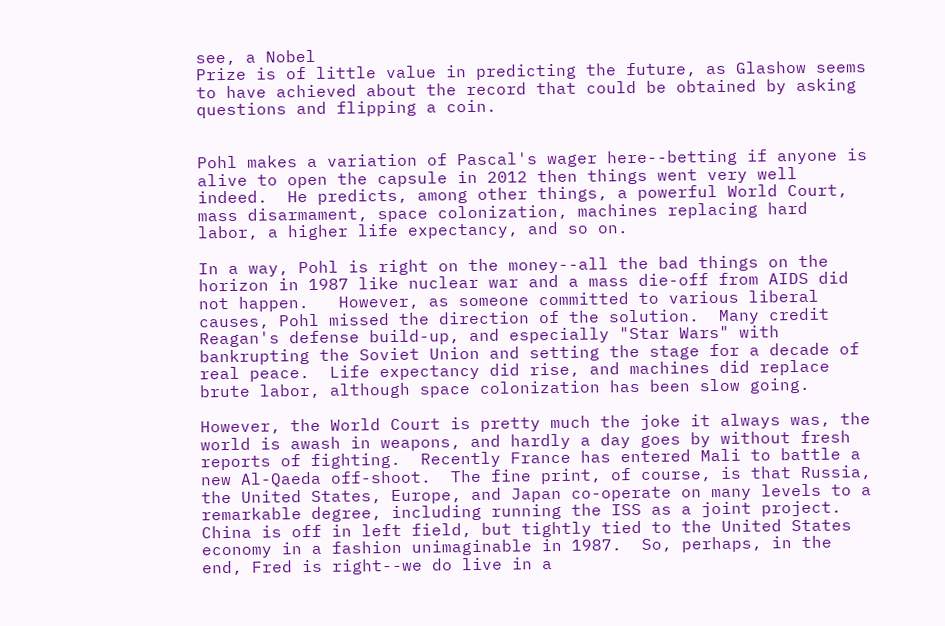see, a Nobel
Prize is of little value in predicting the future, as Glashow seems
to have achieved about the record that could be obtained by asking
questions and flipping a coin.


Pohl makes a variation of Pascal's wager here--betting if anyone is
alive to open the capsule in 2012 then things went very well
indeed.  He predicts, among other things, a powerful World Court,
mass disarmament, space colonization, machines replacing hard
labor, a higher life expectancy, and so on.

In a way, Pohl is right on the money--all the bad things on the
horizon in 1987 like nuclear war and a mass die-off from AIDS did
not happen.   However, as someone committed to various liberal
causes, Pohl missed the direction of the solution.  Many credit
Reagan's defense build-up, and especially "Star Wars" with
bankrupting the Soviet Union and setting the stage for a decade of
real peace.  Life expectancy did rise, and machines did replace
brute labor, although space colonization has been slow going.

However, the World Court is pretty much the joke it always was, the
world is awash in weapons, and hardly a day goes by without fresh
reports of fighting.  Recently France has entered Mali to battle a
new Al-Qaeda off-shoot.  The fine print, of course, is that Russia,
the United States, Europe, and Japan co-operate on many levels to a
remarkable degree, including running the ISS as a joint project.
China is off in left field, but tightly tied to the United States
economy in a fashion unimaginable in 1987.  So, perhaps, in the
end, Fred is right--we do live in a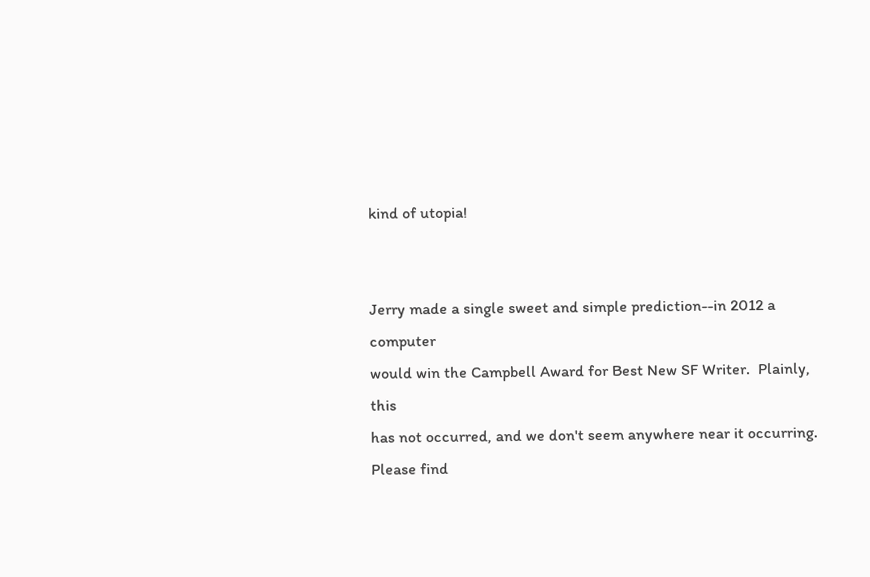kind of utopia!


Jerry made a single sweet and simple prediction--in 2012 a computer
would win the Campbell Award for Best New SF Writer.  Plainly, this
has not occurred, and we don't seem anywhere near it occurring.
Please find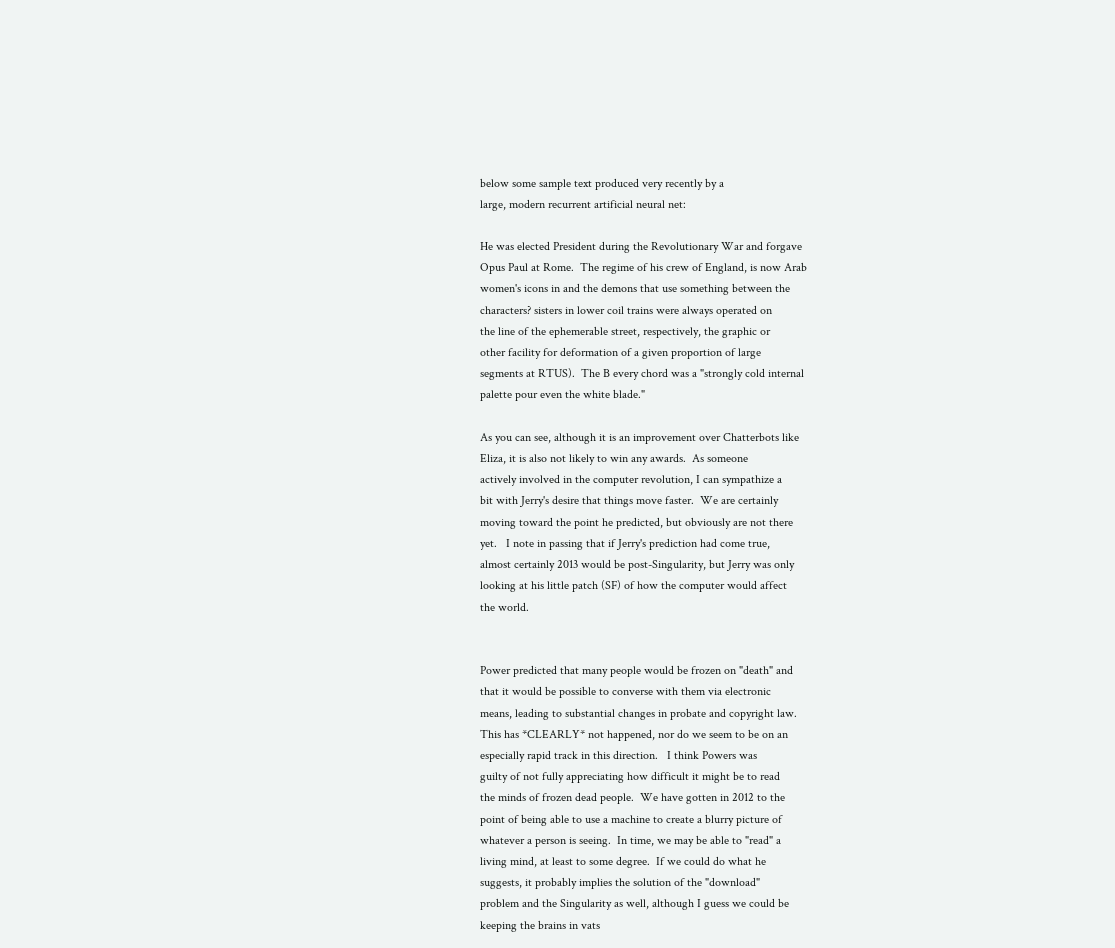below some sample text produced very recently by a
large, modern recurrent artificial neural net:

He was elected President during the Revolutionary War and forgave
Opus Paul at Rome.  The regime of his crew of England, is now Arab
women's icons in and the demons that use something between the
characters? sisters in lower coil trains were always operated on
the line of the ephemerable street, respectively, the graphic or
other facility for deformation of a given proportion of large
segments at RTUS).  The B every chord was a "strongly cold internal
palette pour even the white blade."

As you can see, although it is an improvement over Chatterbots like
Eliza, it is also not likely to win any awards.  As someone
actively involved in the computer revolution, I can sympathize a
bit with Jerry's desire that things move faster.  We are certainly
moving toward the point he predicted, but obviously are not there
yet.   I note in passing that if Jerry's prediction had come true,
almost certainly 2013 would be post-Singularity, but Jerry was only
looking at his little patch (SF) of how the computer would affect
the world.


Power predicted that many people would be frozen on "death" and
that it would be possible to converse with them via electronic
means, leading to substantial changes in probate and copyright law.
This has *CLEARLY* not happened, nor do we seem to be on an
especially rapid track in this direction.   I think Powers was
guilty of not fully appreciating how difficult it might be to read
the minds of frozen dead people.  We have gotten in 2012 to the
point of being able to use a machine to create a blurry picture of
whatever a person is seeing.  In time, we may be able to "read" a
living mind, at least to some degree.  If we could do what he
suggests, it probably implies the solution of the "download"
problem and the Singularity as well, although I guess we could be
keeping the brains in vats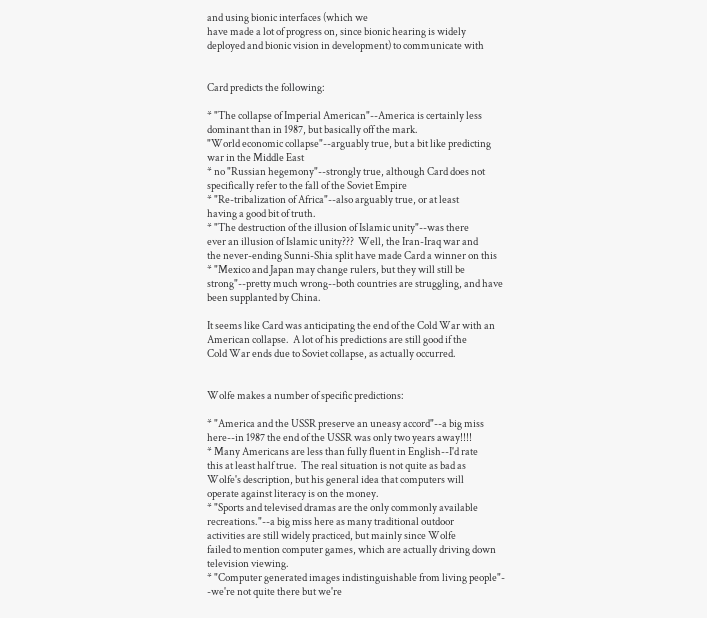and using bionic interfaces (which we
have made a lot of progress on, since bionic hearing is widely
deployed and bionic vision in development) to communicate with


Card predicts the following:

* "The collapse of Imperial American"--America is certainly less
dominant than in 1987, but basically off the mark.
"World economic collapse"--arguably true, but a bit like predicting
war in the Middle East
* no "Russian hegemony"--strongly true, although Card does not
specifically refer to the fall of the Soviet Empire
* "Re-tribalization of Africa"--also arguably true, or at least
having a good bit of truth.
* "The destruction of the illusion of Islamic unity"--was there
ever an illusion of Islamic unity???  Well, the Iran-Iraq war and
the never-ending Sunni-Shia split have made Card a winner on this
* "Mexico and Japan may change rulers, but they will still be
strong"--pretty much wrong--both countries are struggling, and have
been supplanted by China.

It seems like Card was anticipating the end of the Cold War with an
American collapse.  A lot of his predictions are still good if the
Cold War ends due to Soviet collapse, as actually occurred.


Wolfe makes a number of specific predictions:

* "America and the USSR preserve an uneasy accord"--a big miss
here--in 1987 the end of the USSR was only two years away!!!!
* Many Americans are less than fully fluent in English--I'd rate
this at least half true.  The real situation is not quite as bad as
Wolfe's description, but his general idea that computers will
operate against literacy is on the money.
* "Sports and televised dramas are the only commonly available
recreations."--a big miss here as many traditional outdoor
activities are still widely practiced, but mainly since Wolfe
failed to mention computer games, which are actually driving down
television viewing.
* "Computer generated images indistinguishable from living people"-
-we're not quite there but we're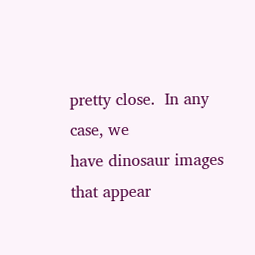pretty close.  In any case, we
have dinosaur images that appear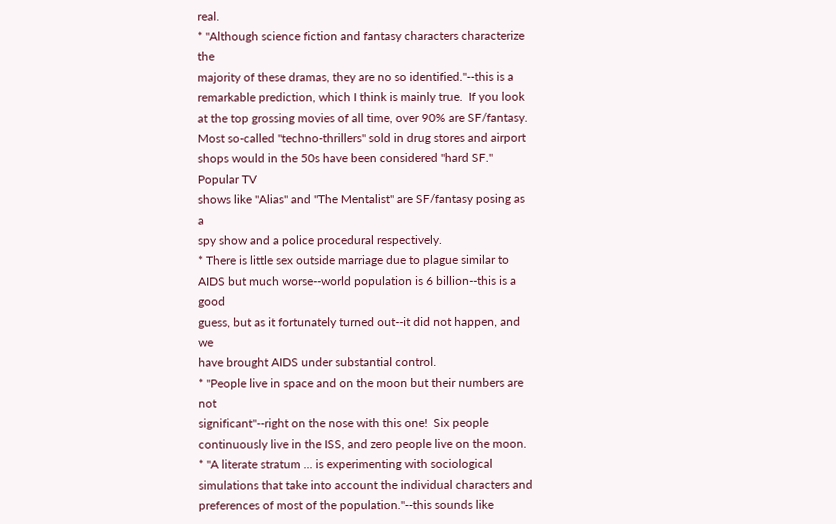real.
* "Although science fiction and fantasy characters characterize the
majority of these dramas, they are no so identified."--this is a
remarkable prediction, which I think is mainly true.  If you look
at the top grossing movies of all time, over 90% are SF/fantasy.
Most so-called "techno-thrillers" sold in drug stores and airport
shops would in the 50s have been considered "hard SF."   Popular TV
shows like "Alias" and "The Mentalist" are SF/fantasy posing as a
spy show and a police procedural respectively.
* There is little sex outside marriage due to plague similar to
AIDS but much worse--world population is 6 billion--this is a good
guess, but as it fortunately turned out--it did not happen, and we
have brought AIDS under substantial control.
* "People live in space and on the moon but their numbers are not
significant"--right on the nose with this one!  Six people
continuously live in the ISS, and zero people live on the moon.
* "A literate stratum ... is experimenting with sociological
simulations that take into account the individual characters and
preferences of most of the population."--this sounds like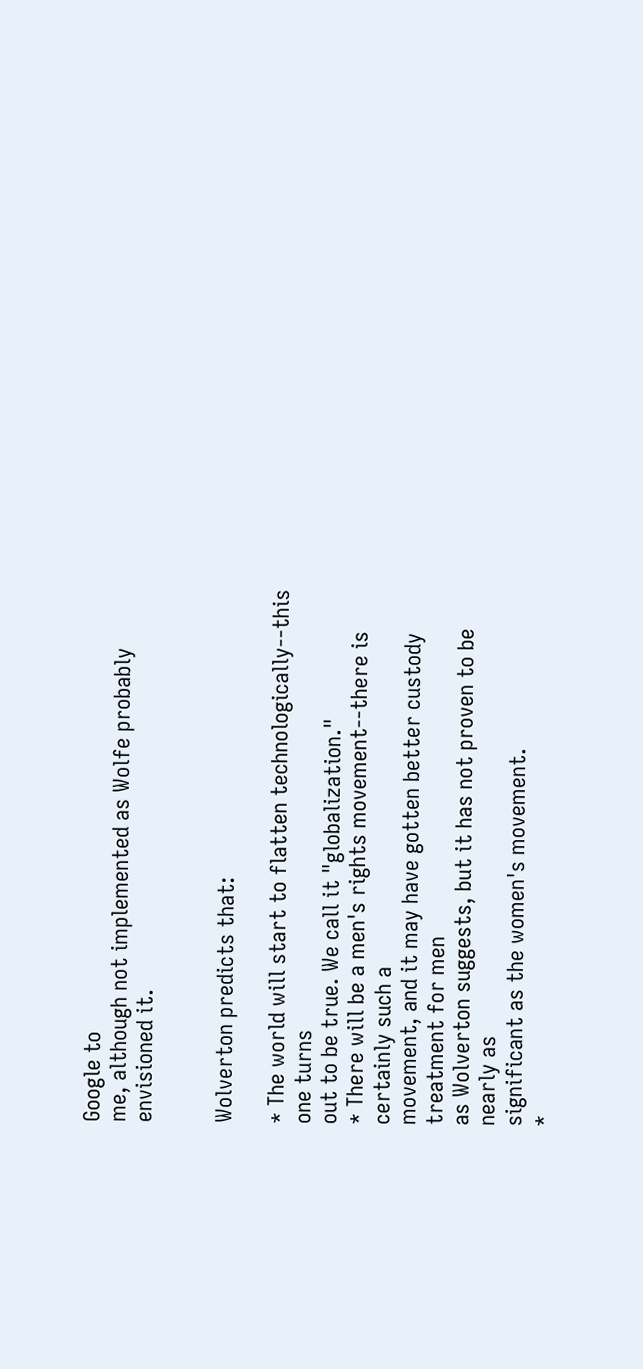Google to
me, although not implemented as Wolfe probably envisioned it.


Wolverton predicts that:

* The world will start to flatten technologically--this one turns
out to be true. We call it "globalization."
* There will be a men's rights movement--there is certainly such a
movement, and it may have gotten better custody treatment for men
as Wolverton suggests, but it has not proven to be nearly as
significant as the women's movement.
*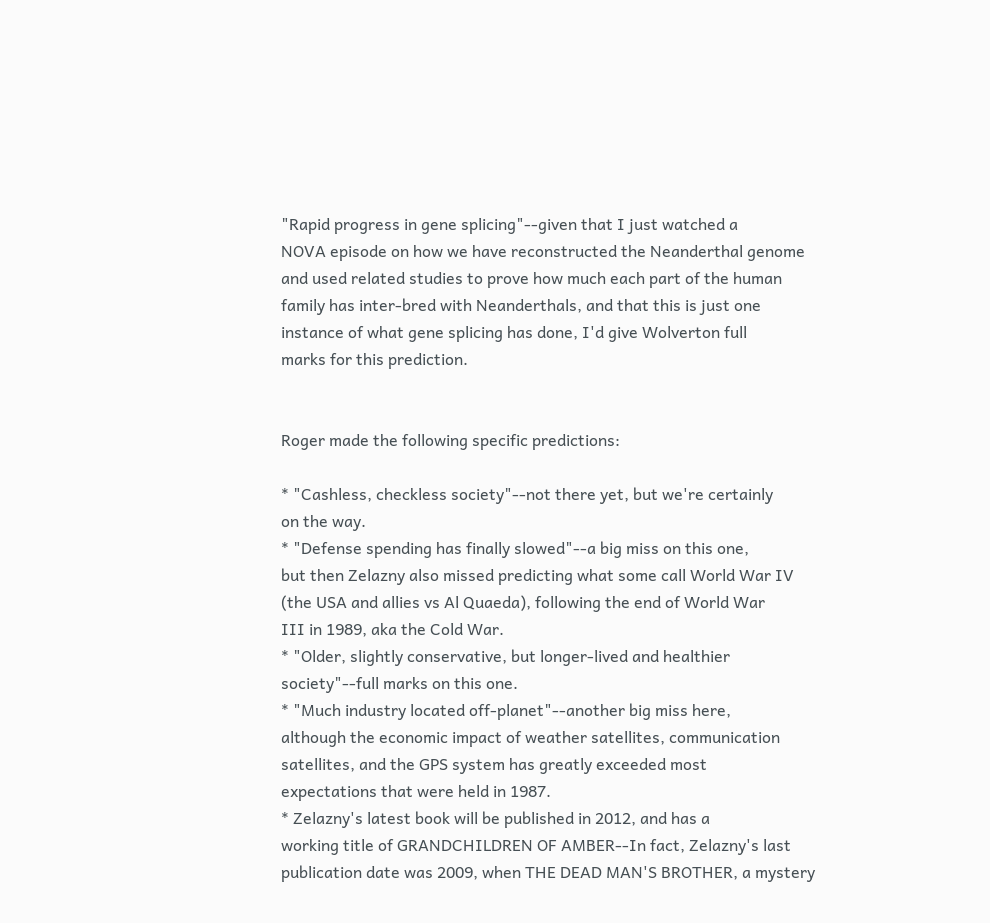"Rapid progress in gene splicing"--given that I just watched a
NOVA episode on how we have reconstructed the Neanderthal genome
and used related studies to prove how much each part of the human
family has inter-bred with Neanderthals, and that this is just one
instance of what gene splicing has done, I'd give Wolverton full
marks for this prediction.


Roger made the following specific predictions:

* "Cashless, checkless society"--not there yet, but we're certainly
on the way.
* "Defense spending has finally slowed"--a big miss on this one,
but then Zelazny also missed predicting what some call World War IV
(the USA and allies vs Al Quaeda), following the end of World War
III in 1989, aka the Cold War.
* "Older, slightly conservative, but longer-lived and healthier
society"--full marks on this one.
* "Much industry located off-planet"--another big miss here,
although the economic impact of weather satellites, communication
satellites, and the GPS system has greatly exceeded most
expectations that were held in 1987.
* Zelazny's latest book will be published in 2012, and has a
working title of GRANDCHILDREN OF AMBER--In fact, Zelazny's last
publication date was 2009, when THE DEAD MAN'S BROTHER, a mystery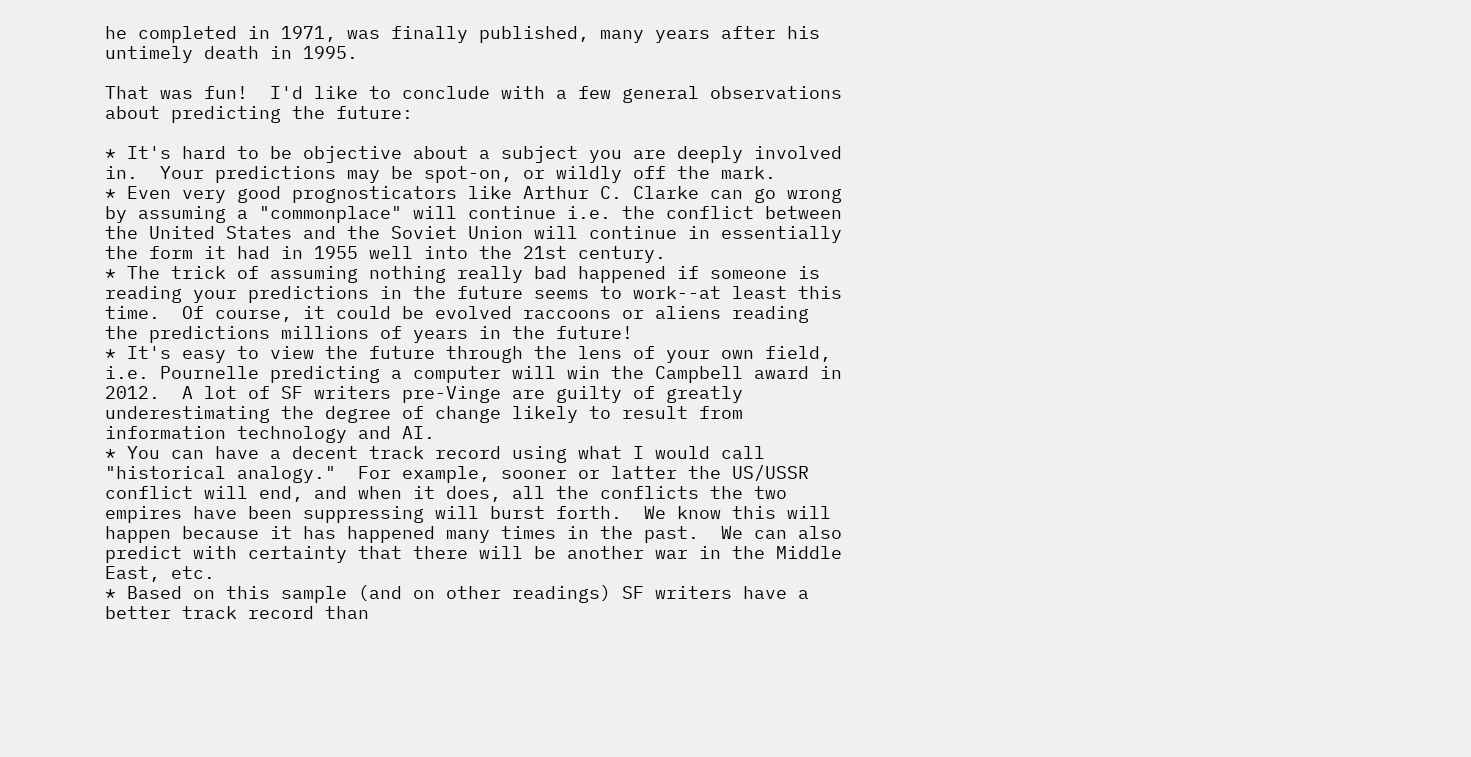he completed in 1971, was finally published, many years after his
untimely death in 1995.

That was fun!  I'd like to conclude with a few general observations
about predicting the future:

* It's hard to be objective about a subject you are deeply involved
in.  Your predictions may be spot-on, or wildly off the mark.
* Even very good prognosticators like Arthur C. Clarke can go wrong
by assuming a "commonplace" will continue i.e. the conflict between
the United States and the Soviet Union will continue in essentially
the form it had in 1955 well into the 21st century.
* The trick of assuming nothing really bad happened if someone is
reading your predictions in the future seems to work--at least this
time.  Of course, it could be evolved raccoons or aliens reading
the predictions millions of years in the future!
* It's easy to view the future through the lens of your own field,
i.e. Pournelle predicting a computer will win the Campbell award in
2012.  A lot of SF writers pre-Vinge are guilty of greatly
underestimating the degree of change likely to result from
information technology and AI.
* You can have a decent track record using what I would call
"historical analogy."  For example, sooner or latter the US/USSR
conflict will end, and when it does, all the conflicts the two
empires have been suppressing will burst forth.  We know this will
happen because it has happened many times in the past.  We can also
predict with certainty that there will be another war in the Middle
East, etc.
* Based on this sample (and on other readings) SF writers have a
better track record than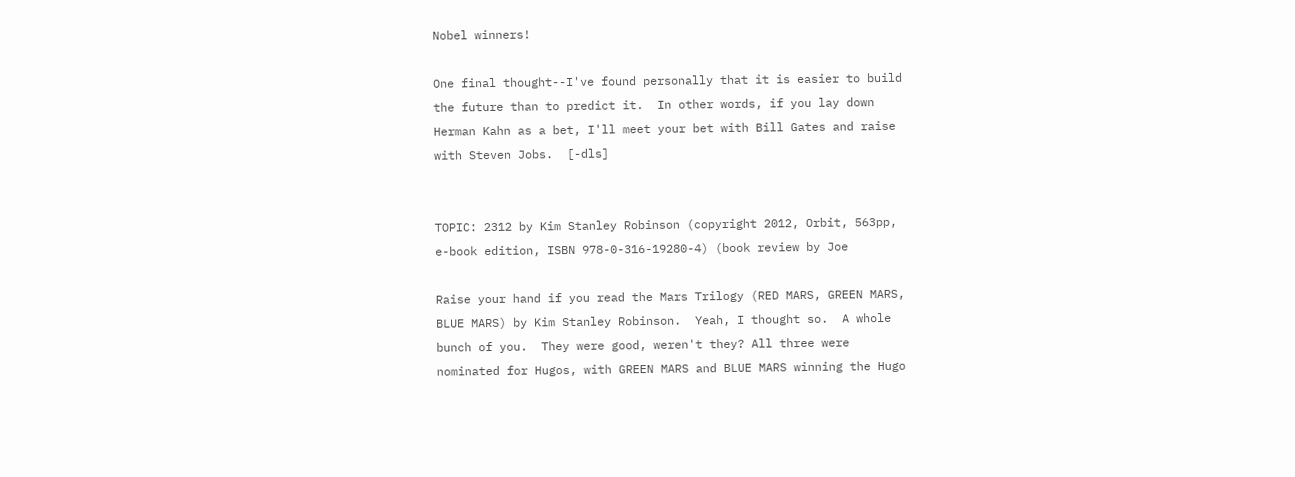Nobel winners!

One final thought--I've found personally that it is easier to build
the future than to predict it.  In other words, if you lay down
Herman Kahn as a bet, I'll meet your bet with Bill Gates and raise
with Steven Jobs.  [-dls]


TOPIC: 2312 by Kim Stanley Robinson (copyright 2012, Orbit, 563pp,
e-book edition, ISBN 978-0-316-19280-4) (book review by Joe

Raise your hand if you read the Mars Trilogy (RED MARS, GREEN MARS,
BLUE MARS) by Kim Stanley Robinson.  Yeah, I thought so.  A whole
bunch of you.  They were good, weren't they? All three were
nominated for Hugos, with GREEN MARS and BLUE MARS winning the Hugo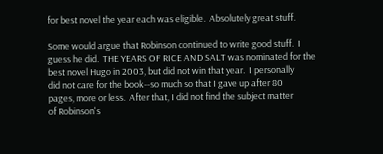for best novel the year each was eligible.  Absolutely great stuff.

Some would argue that Robinson continued to write good stuff.  I
guess he did.  THE YEARS OF RICE AND SALT was nominated for the
best novel Hugo in 2003, but did not win that year.  I personally
did not care for the book--so much so that I gave up after 80
pages, more or less.  After that, I did not find the subject matter
of Robinson's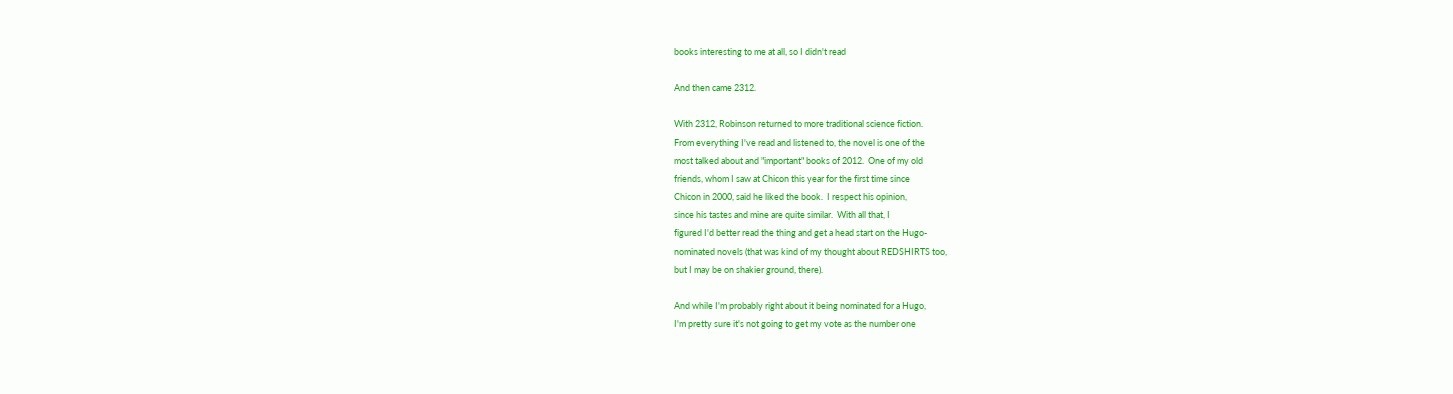books interesting to me at all, so I didn't read

And then came 2312.

With 2312, Robinson returned to more traditional science fiction.
From everything I've read and listened to, the novel is one of the
most talked about and "important" books of 2012.  One of my old
friends, whom I saw at Chicon this year for the first time since
Chicon in 2000, said he liked the book.  I respect his opinion,
since his tastes and mine are quite similar.  With all that, I
figured I'd better read the thing and get a head start on the Hugo-
nominated novels (that was kind of my thought about REDSHIRTS too,
but I may be on shakier ground, there).

And while I'm probably right about it being nominated for a Hugo,
I'm pretty sure it's not going to get my vote as the number one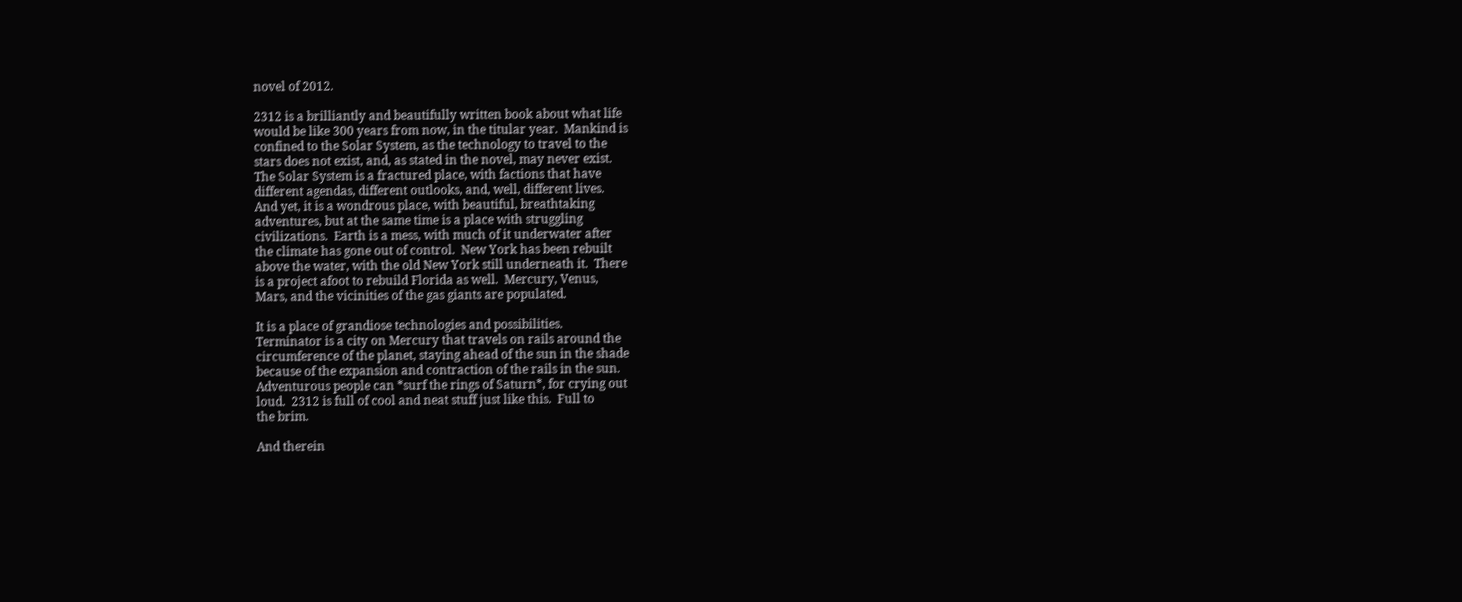novel of 2012.

2312 is a brilliantly and beautifully written book about what life
would be like 300 years from now, in the titular year.  Mankind is
confined to the Solar System, as the technology to travel to the
stars does not exist, and, as stated in the novel, may never exist.
The Solar System is a fractured place, with factions that have
different agendas, different outlooks, and, well, different lives.
And yet, it is a wondrous place, with beautiful, breathtaking
adventures, but at the same time is a place with struggling
civilizations.  Earth is a mess, with much of it underwater after
the climate has gone out of control.  New York has been rebuilt
above the water, with the old New York still underneath it.  There
is a project afoot to rebuild Florida as well.  Mercury, Venus,
Mars, and the vicinities of the gas giants are populated.

It is a place of grandiose technologies and possibilities.
Terminator is a city on Mercury that travels on rails around the
circumference of the planet, staying ahead of the sun in the shade
because of the expansion and contraction of the rails in the sun.
Adventurous people can *surf the rings of Saturn*, for crying out
loud.  2312 is full of cool and neat stuff just like this.  Full to
the brim.

And therein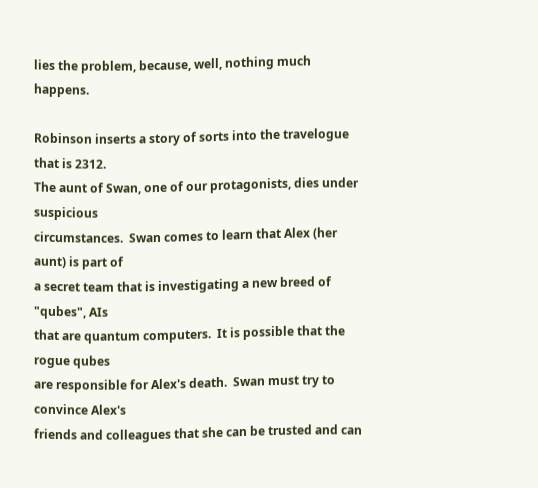lies the problem, because, well, nothing much happens.

Robinson inserts a story of sorts into the travelogue that is 2312.
The aunt of Swan, one of our protagonists, dies under suspicious
circumstances.  Swan comes to learn that Alex (her aunt) is part of
a secret team that is investigating a new breed of "qubes", AIs
that are quantum computers.  It is possible that the rogue qubes
are responsible for Alex's death.  Swan must try to convince Alex's
friends and colleagues that she can be trusted and can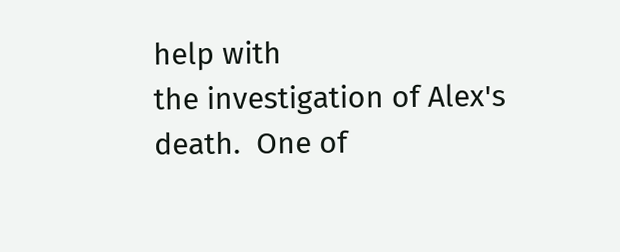help with
the investigation of Alex's death.  One of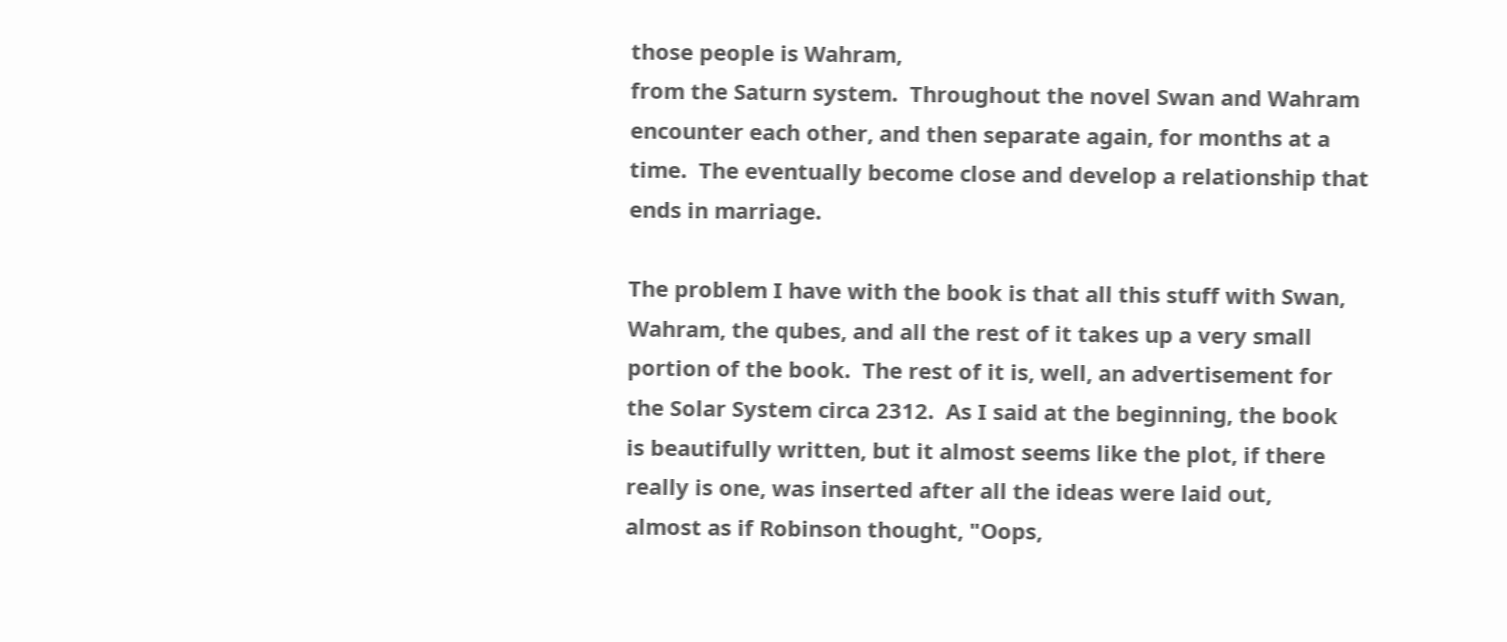those people is Wahram,
from the Saturn system.  Throughout the novel Swan and Wahram
encounter each other, and then separate again, for months at a
time.  The eventually become close and develop a relationship that
ends in marriage.

The problem I have with the book is that all this stuff with Swan,
Wahram, the qubes, and all the rest of it takes up a very small
portion of the book.  The rest of it is, well, an advertisement for
the Solar System circa 2312.  As I said at the beginning, the book
is beautifully written, but it almost seems like the plot, if there
really is one, was inserted after all the ideas were laid out,
almost as if Robinson thought, "Oops,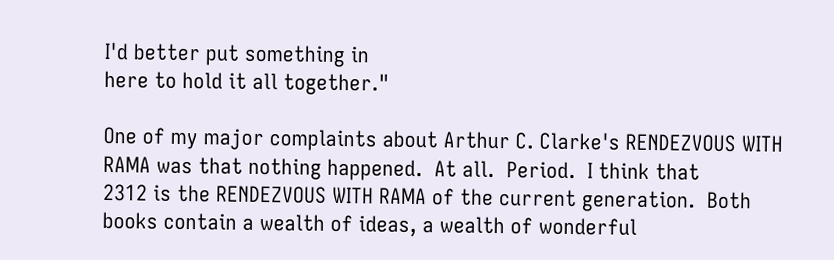I'd better put something in
here to hold it all together."

One of my major complaints about Arthur C. Clarke's RENDEZVOUS WITH
RAMA was that nothing happened.  At all.  Period.  I think that
2312 is the RENDEZVOUS WITH RAMA of the current generation.  Both
books contain a wealth of ideas, a wealth of wonderful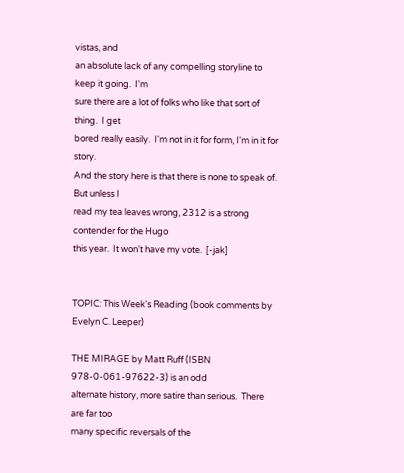vistas, and
an absolute lack of any compelling storyline to keep it going.  I'm
sure there are a lot of folks who like that sort of thing.  I get
bored really easily.  I'm not in it for form, I'm in it for story.
And the story here is that there is none to speak of.  But unless I
read my tea leaves wrong, 2312 is a strong contender for the Hugo
this year.  It won't have my vote.  [-jak]


TOPIC: This Week's Reading (book comments by Evelyn C. Leeper)

THE MIRAGE by Matt Ruff (ISBN 978-0-061-97622-3) is an odd
alternate history, more satire than serious.  There are far too
many specific reversals of the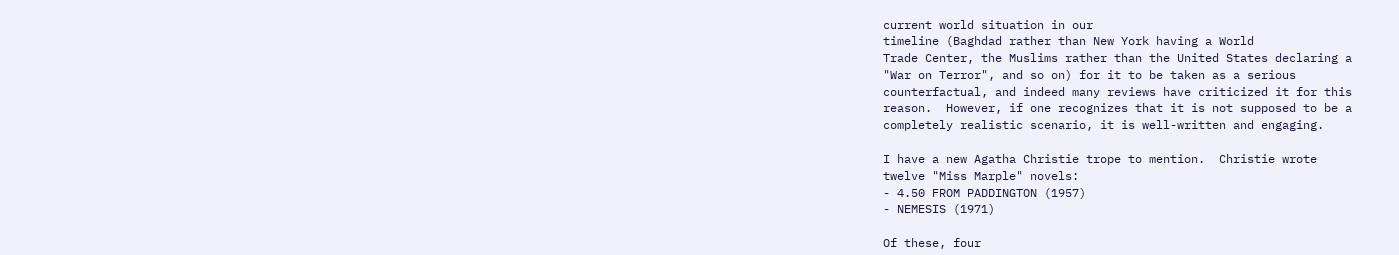current world situation in our
timeline (Baghdad rather than New York having a World
Trade Center, the Muslims rather than the United States declaring a
"War on Terror", and so on) for it to be taken as a serious
counterfactual, and indeed many reviews have criticized it for this
reason.  However, if one recognizes that it is not supposed to be a
completely realistic scenario, it is well-written and engaging.

I have a new Agatha Christie trope to mention.  Christie wrote
twelve "Miss Marple" novels:
- 4.50 FROM PADDINGTON (1957)
- NEMESIS (1971)

Of these, four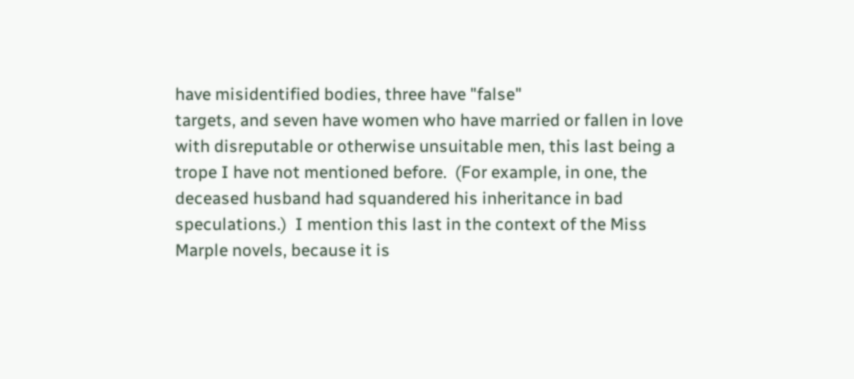have misidentified bodies, three have "false"
targets, and seven have women who have married or fallen in love
with disreputable or otherwise unsuitable men, this last being a
trope I have not mentioned before.  (For example, in one, the
deceased husband had squandered his inheritance in bad
speculations.)  I mention this last in the context of the Miss
Marple novels, because it is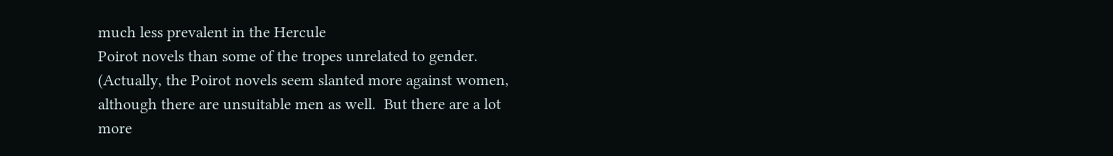much less prevalent in the Hercule
Poirot novels than some of the tropes unrelated to gender.
(Actually, the Poirot novels seem slanted more against women,
although there are unsuitable men as well.  But there are a lot
more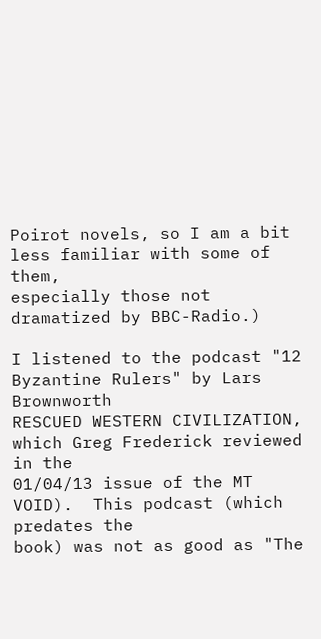Poirot novels, so I am a bit less familiar with some of them,
especially those not dramatized by BBC-Radio.)

I listened to the podcast "12 Byzantine Rulers" by Lars Brownworth
RESCUED WESTERN CIVILIZATION, which Greg Frederick reviewed in the
01/04/13 issue of the MT VOID).  This podcast (which predates the
book) was not as good as "The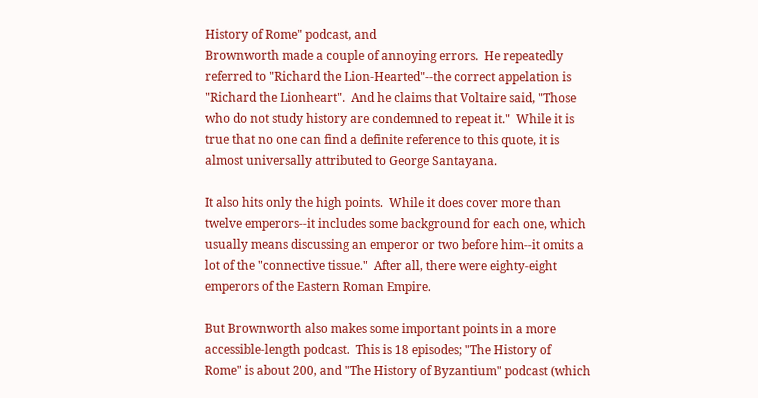History of Rome" podcast, and
Brownworth made a couple of annoying errors.  He repeatedly
referred to "Richard the Lion-Hearted"--the correct appelation is
"Richard the Lionheart".  And he claims that Voltaire said, "Those
who do not study history are condemned to repeat it."  While it is
true that no one can find a definite reference to this quote, it is
almost universally attributed to George Santayana.

It also hits only the high points.  While it does cover more than
twelve emperors--it includes some background for each one, which
usually means discussing an emperor or two before him--it omits a
lot of the "connective tissue."  After all, there were eighty-eight
emperors of the Eastern Roman Empire.

But Brownworth also makes some important points in a more
accessible-length podcast.  This is 18 episodes; "The History of
Rome" is about 200, and "The History of Byzantium" podcast (which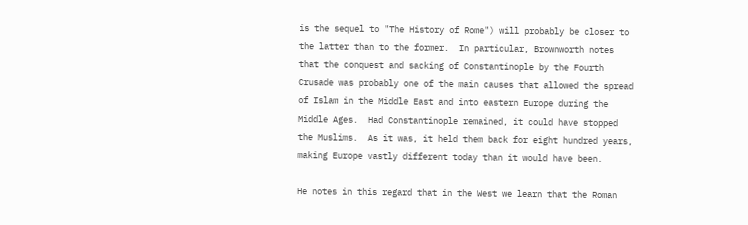is the sequel to "The History of Rome") will probably be closer to
the latter than to the former.  In particular, Brownworth notes
that the conquest and sacking of Constantinople by the Fourth
Crusade was probably one of the main causes that allowed the spread
of Islam in the Middle East and into eastern Europe during the
Middle Ages.  Had Constantinople remained, it could have stopped
the Muslims.  As it was, it held them back for eight hundred years,
making Europe vastly different today than it would have been.

He notes in this regard that in the West we learn that the Roman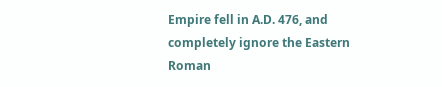Empire fell in A.D. 476, and completely ignore the Eastern Roman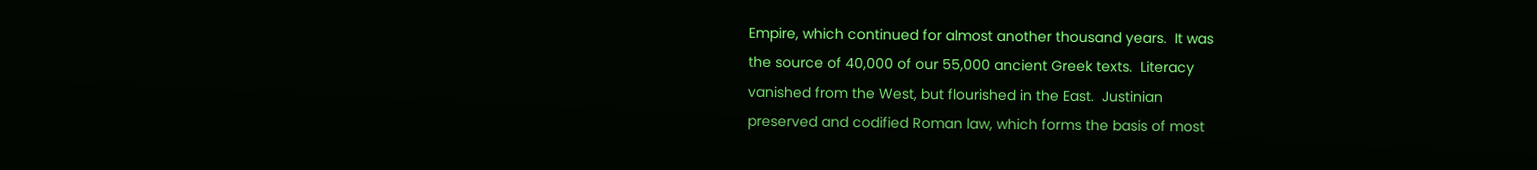Empire, which continued for almost another thousand years.  It was
the source of 40,000 of our 55,000 ancient Greek texts.  Literacy
vanished from the West, but flourished in the East.  Justinian
preserved and codified Roman law, which forms the basis of most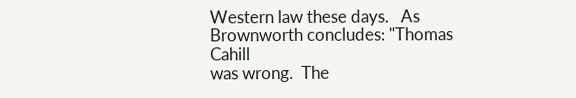Western law these days.   As Brownworth concludes: "Thomas Cahill
was wrong.  The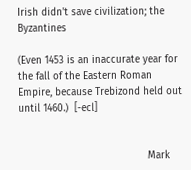Irish didn't save civilization; the Byzantines

(Even 1453 is an inaccurate year for the fall of the Eastern Roman
Empire, because Trebizond held out until 1460.)  [-ecl]


                                           Mark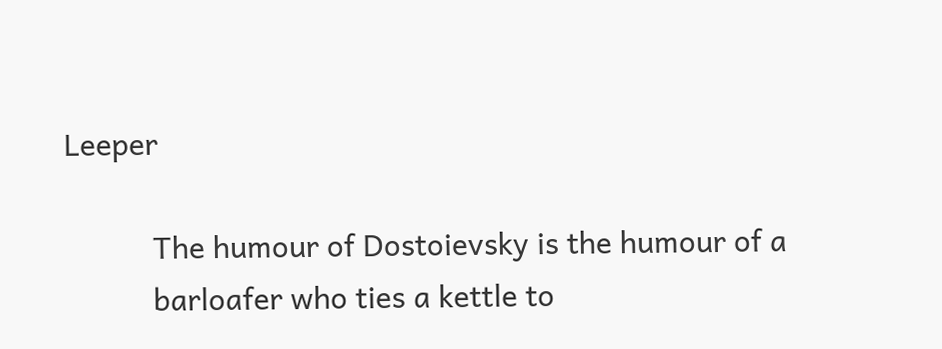Leeper

           The humour of Dostoievsky is the humour of a
           barloafer who ties a kettle to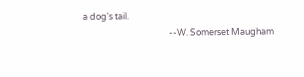a dog's tail.
                                           --W. Somerset Maugham